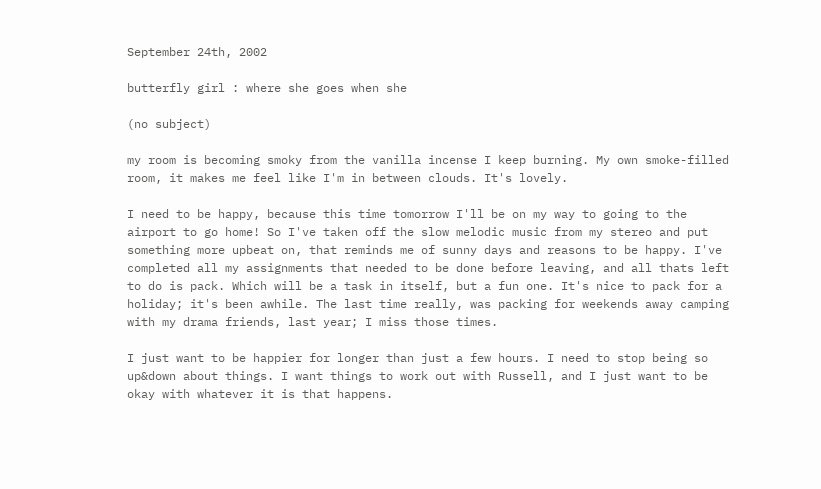September 24th, 2002

butterfly girl : where she goes when she

(no subject)

my room is becoming smoky from the vanilla incense I keep burning. My own smoke-filled room, it makes me feel like I'm in between clouds. It's lovely.

I need to be happy, because this time tomorrow I'll be on my way to going to the airport to go home! So I've taken off the slow melodic music from my stereo and put something more upbeat on, that reminds me of sunny days and reasons to be happy. I've completed all my assignments that needed to be done before leaving, and all thats left to do is pack. Which will be a task in itself, but a fun one. It's nice to pack for a holiday; it's been awhile. The last time really, was packing for weekends away camping with my drama friends, last year; I miss those times.

I just want to be happier for longer than just a few hours. I need to stop being so up&down about things. I want things to work out with Russell, and I just want to be okay with whatever it is that happens.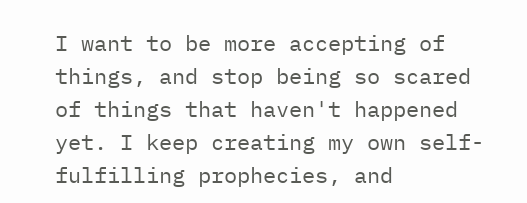I want to be more accepting of things, and stop being so scared of things that haven't happened yet. I keep creating my own self-fulfilling prophecies, and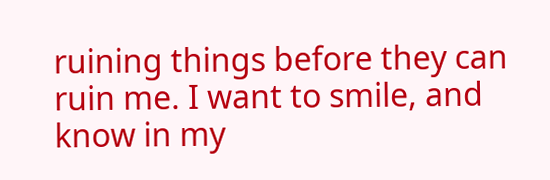ruining things before they can ruin me. I want to smile, and know in my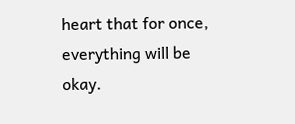heart that for once, everything will be okay.